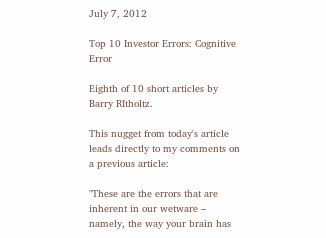July 7, 2012

Top 10 Investor Errors: Cognitive Error

Eighth of 10 short articles by Barry RItholtz.

This nugget from today's article leads directly to my comments on a previous article:

"These are the errors that are inherent in our wetware – namely, the way your brain has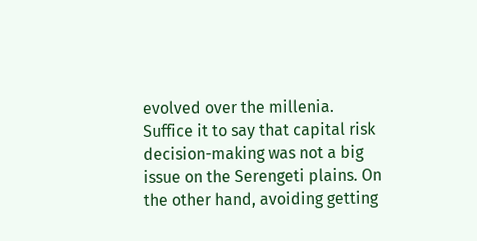evolved over the millenia. Suffice it to say that capital risk decision-making was not a big issue on the Serengeti plains. On the other hand, avoiding getting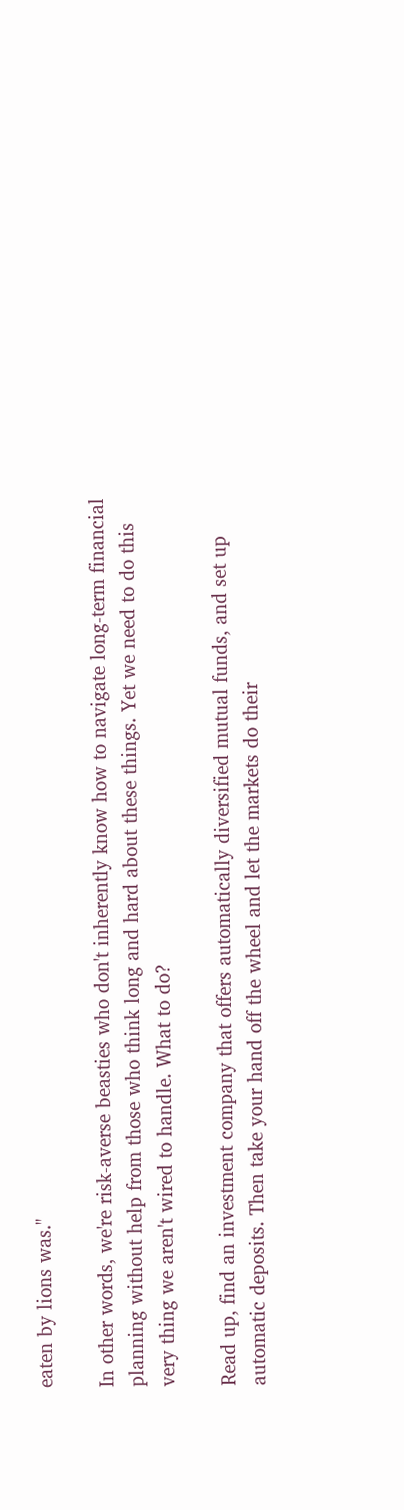eaten by lions was."

In other words, we're risk-averse beasties who don't inherently know how to navigate long-term financial planning without help from those who think long and hard about these things. Yet we need to do this very thing we aren't wired to handle. What to do?

Read up, find an investment company that offers automatically diversified mutual funds, and set up automatic deposits. Then take your hand off the wheel and let the markets do their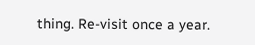thing. Re-visit once a year.